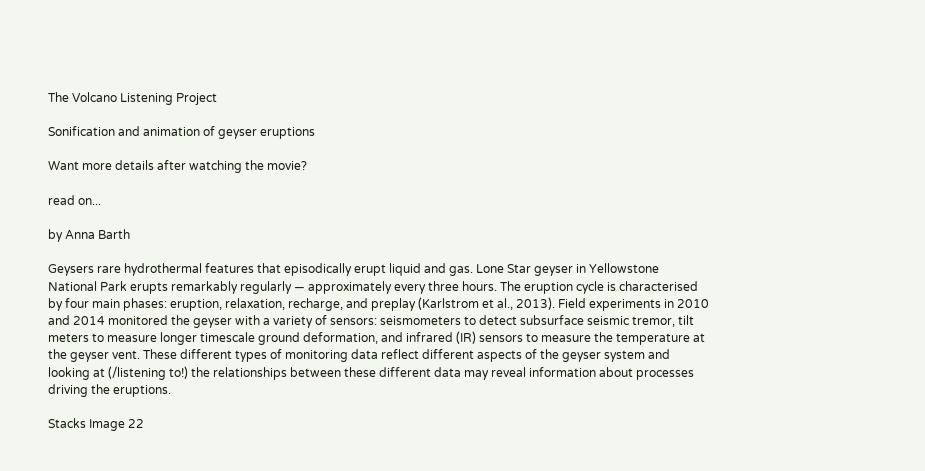The Volcano Listening Project

Sonification and animation of geyser eruptions

Want more details after watching the movie?

read on...

by Anna Barth

Geysers rare hydrothermal features that episodically erupt liquid and gas. Lone Star geyser in Yellowstone National Park erupts remarkably regularly — approximately every three hours. The eruption cycle is characterised by four main phases: eruption, relaxation, recharge, and preplay (Karlstrom et al., 2013). Field experiments in 2010 and 2014 monitored the geyser with a variety of sensors: seismometers to detect subsurface seismic tremor, tilt meters to measure longer timescale ground deformation, and infrared (IR) sensors to measure the temperature at the geyser vent. These different types of monitoring data reflect different aspects of the geyser system and looking at (/listening to!) the relationships between these different data may reveal information about processes driving the eruptions.

Stacks Image 22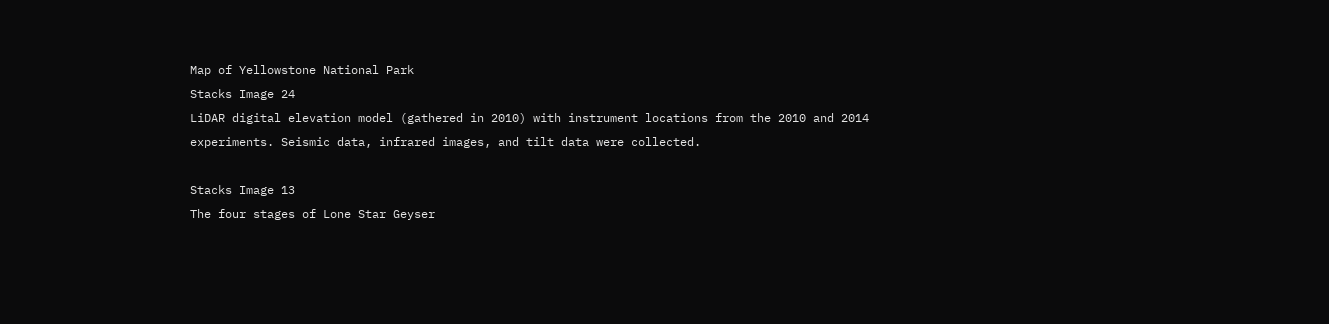Map of Yellowstone National Park
Stacks Image 24
LiDAR digital elevation model (gathered in 2010) with instrument locations from the 2010 and 2014 experiments. Seismic data, infrared images, and tilt data were collected.

Stacks Image 13
The four stages of Lone Star Geyser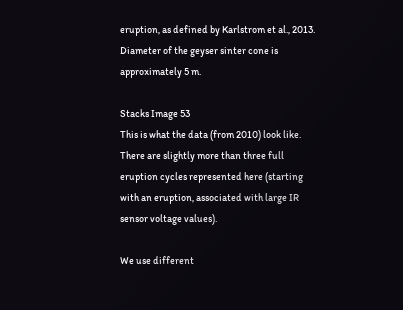eruption, as defined by Karlstrom et al., 2013. Diameter of the geyser sinter cone is approximately 5 m.

Stacks Image 53
This is what the data (from 2010) look like. There are slightly more than three full eruption cycles represented here (starting with an eruption, associated with large IR sensor voltage values).

We use different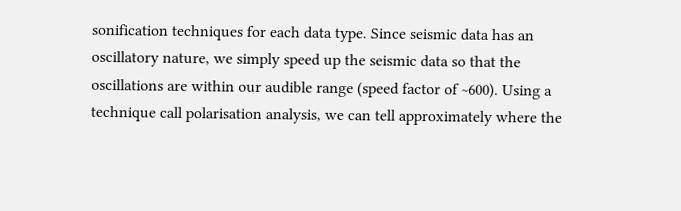sonification techniques for each data type. Since seismic data has an oscillatory nature, we simply speed up the seismic data so that the oscillations are within our audible range (speed factor of ~600). Using a technique call polarisation analysis, we can tell approximately where the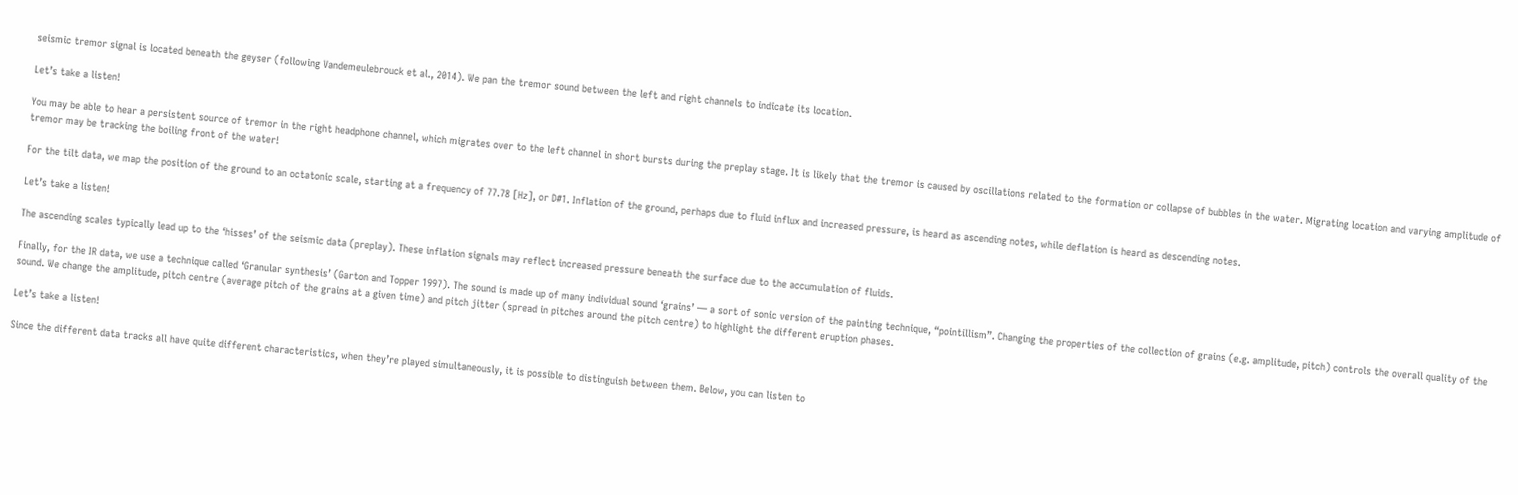seismic tremor signal is located beneath the geyser (following Vandemeulebrouck et al., 2014). We pan the tremor sound between the left and right channels to indicate its location.

Let’s take a listen!

You may be able to hear a persistent source of tremor in the right headphone channel, which migrates over to the left channel in short bursts during the preplay stage. It is likely that the tremor is caused by oscillations related to the formation or collapse of bubbles in the water. Migrating location and varying amplitude of tremor may be tracking the boiling front of the water!

For the tilt data, we map the position of the ground to an octatonic scale, starting at a frequency of 77.78 [Hz], or D#1. Inflation of the ground, perhaps due to fluid influx and increased pressure, is heard as ascending notes, while deflation is heard as descending notes.

Let’s take a listen!

The ascending scales typically lead up to the ‘hisses’ of the seismic data (preplay). These inflation signals may reflect increased pressure beneath the surface due to the accumulation of fluids.

Finally, for the IR data, we use a technique called ‘Granular synthesis’ (Garton and Topper 1997). The sound is made up of many individual sound ‘grains’ — a sort of sonic version of the painting technique, “pointillism”. Changing the properties of the collection of grains (e.g. amplitude, pitch) controls the overall quality of the sound. We change the amplitude, pitch centre (average pitch of the grains at a given time) and pitch jitter (spread in pitches around the pitch centre) to highlight the different eruption phases.

Let’s take a listen!

Since the different data tracks all have quite different characteristics, when they’re played simultaneously, it is possible to distinguish between them. Below, you can listen to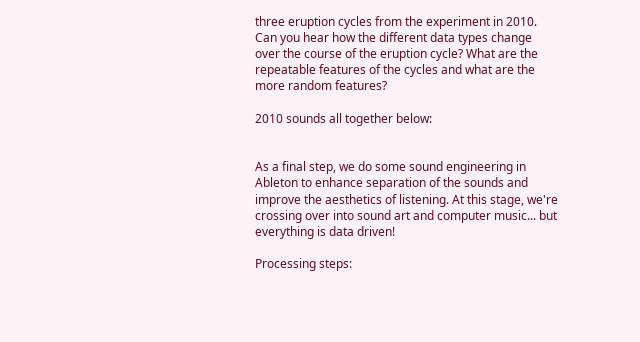three eruption cycles from the experiment in 2010. Can you hear how the different data types change over the course of the eruption cycle? What are the repeatable features of the cycles and what are the more random features?

2010 sounds all together below:


As a final step, we do some sound engineering in Ableton to enhance separation of the sounds and improve the aesthetics of listening. At this stage, we're crossing over into sound art and computer music... but everything is data driven!

Processing steps: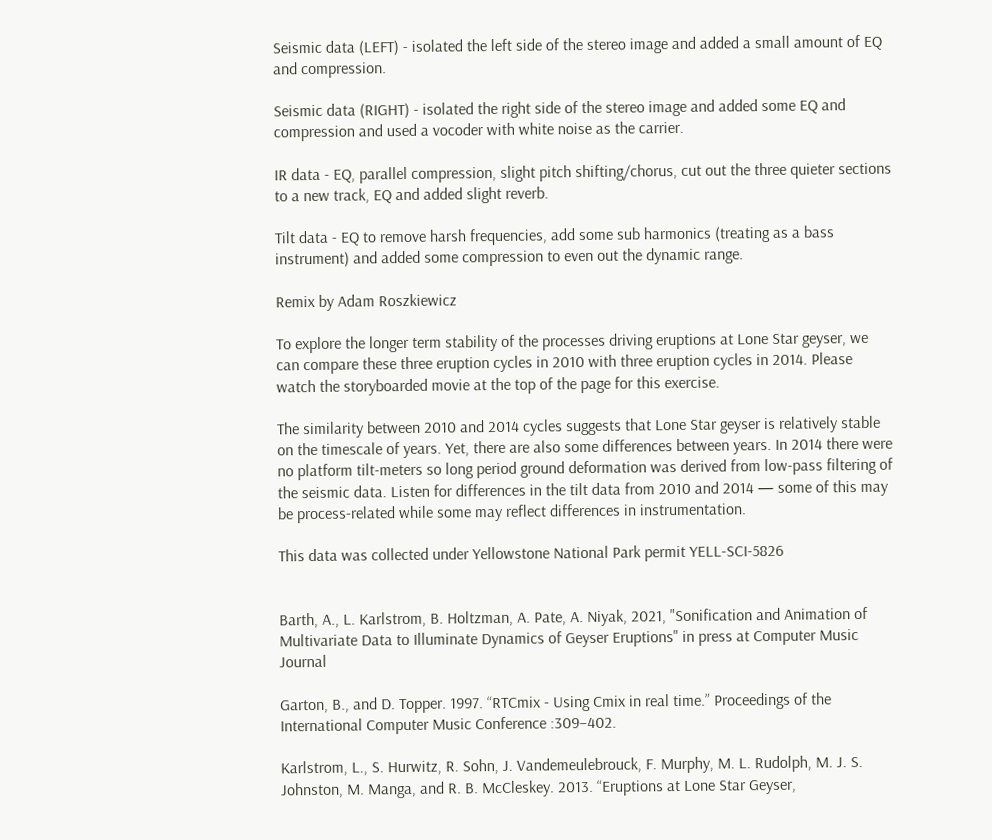Seismic data (LEFT) - isolated the left side of the stereo image and added a small amount of EQ and compression.

Seismic data (RIGHT) - isolated the right side of the stereo image and added some EQ and compression and used a vocoder with white noise as the carrier.

IR data - EQ, parallel compression, slight pitch shifting/chorus, cut out the three quieter sections to a new track, EQ and added slight reverb.

Tilt data - EQ to remove harsh frequencies, add some sub harmonics (treating as a bass instrument) and added some compression to even out the dynamic range.

Remix by Adam Roszkiewicz

To explore the longer term stability of the processes driving eruptions at Lone Star geyser, we can compare these three eruption cycles in 2010 with three eruption cycles in 2014. Please watch the storyboarded movie at the top of the page for this exercise.

The similarity between 2010 and 2014 cycles suggests that Lone Star geyser is relatively stable on the timescale of years. Yet, there are also some differences between years. In 2014 there were no platform tilt-meters so long period ground deformation was derived from low-pass filtering of the seismic data. Listen for differences in the tilt data from 2010 and 2014 — some of this may be process-related while some may reflect differences in instrumentation.

This data was collected under Yellowstone National Park permit YELL-SCI-5826


Barth, A., L. Karlstrom, B. Holtzman, A. Pate, A. Niyak, 2021, "Sonification and Animation of Multivariate Data to Illuminate Dynamics of Geyser Eruptions" in press at Computer Music Journal

Garton, B., and D. Topper. 1997. “RTCmix - Using Cmix in real time.” Proceedings of the International Computer Music Conference :309–402.

Karlstrom, L., S. Hurwitz, R. Sohn, J. Vandemeulebrouck, F. Murphy, M. L. Rudolph, M. J. S. Johnston, M. Manga, and R. B. McCleskey. 2013. “Eruptions at Lone Star Geyser,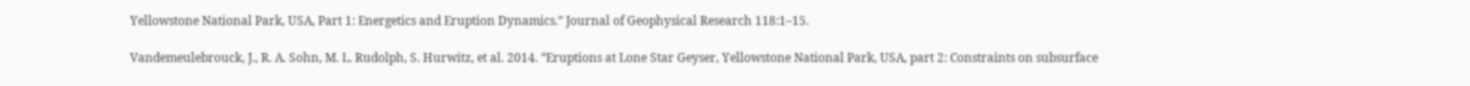Yellowstone National Park, USA, Part 1: Energetics and Eruption Dynamics.” Journal of Geophysical Research 118:1–15.

Vandemeulebrouck, J., R. A. Sohn, M. L. Rudolph, S. Hurwitz, et al. 2014. “Eruptions at Lone Star Geyser, Yellowstone National Park, USA, part 2: Constraints on subsurface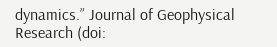dynamics.” Journal of Geophysical Research (doi: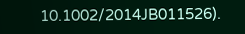10.1002/2014JB011526).